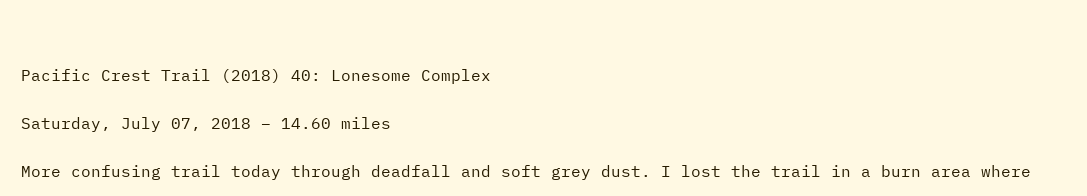Pacific Crest Trail (2018) 40: Lonesome Complex

Saturday, July 07, 2018 – 14.60 miles

More confusing trail today through deadfall and soft grey dust. I lost the trail in a burn area where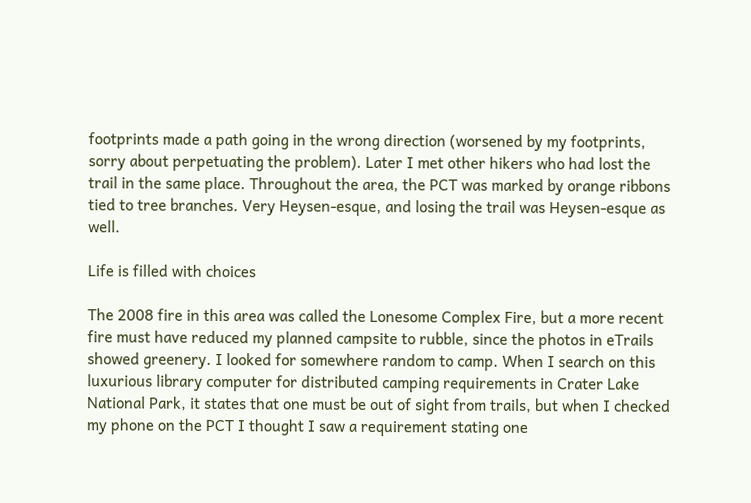footprints made a path going in the wrong direction (worsened by my footprints, sorry about perpetuating the problem). Later I met other hikers who had lost the trail in the same place. Throughout the area, the PCT was marked by orange ribbons tied to tree branches. Very Heysen-esque, and losing the trail was Heysen-esque as well.

Life is filled with choices

The 2008 fire in this area was called the Lonesome Complex Fire, but a more recent fire must have reduced my planned campsite to rubble, since the photos in eTrails showed greenery. I looked for somewhere random to camp. When I search on this luxurious library computer for distributed camping requirements in Crater Lake National Park, it states that one must be out of sight from trails, but when I checked my phone on the PCT I thought I saw a requirement stating one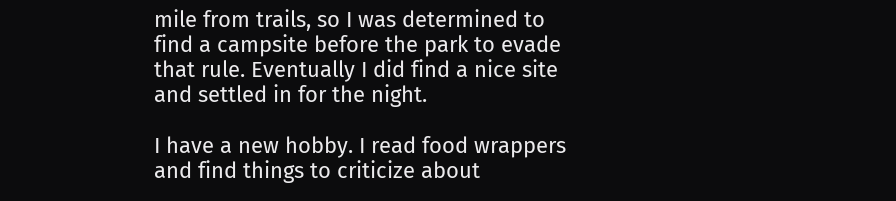mile from trails, so I was determined to find a campsite before the park to evade that rule. Eventually I did find a nice site and settled in for the night.

I have a new hobby. I read food wrappers and find things to criticize about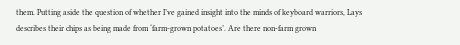them. Putting aside the question of whether I’ve gained insight into the minds of keyboard warriors, Lays describes their chips as being made from ‘farm-grown potatoes’. Are there non-farm grown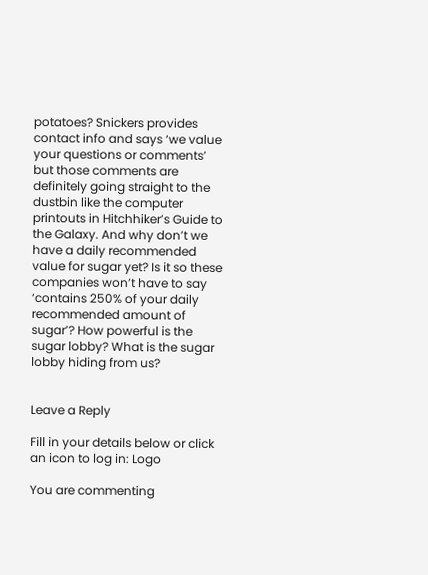potatoes? Snickers provides contact info and says ‘we value your questions or comments’ but those comments are definitely going straight to the dustbin like the computer printouts in Hitchhiker’s Guide to the Galaxy. And why don’t we have a daily recommended value for sugar yet? Is it so these companies won’t have to say ‘contains 250% of your daily recommended amount of sugar’? How powerful is the sugar lobby? What is the sugar lobby hiding from us?


Leave a Reply

Fill in your details below or click an icon to log in: Logo

You are commenting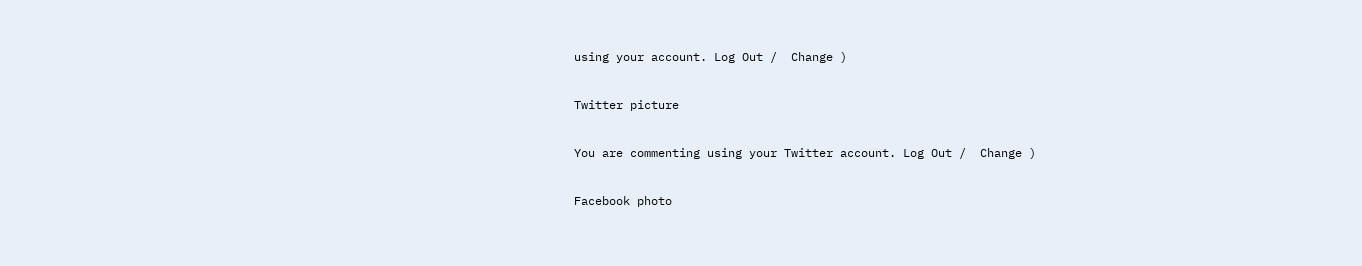using your account. Log Out /  Change )

Twitter picture

You are commenting using your Twitter account. Log Out /  Change )

Facebook photo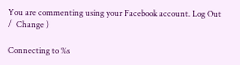You are commenting using your Facebook account. Log Out /  Change )

Connecting to %s